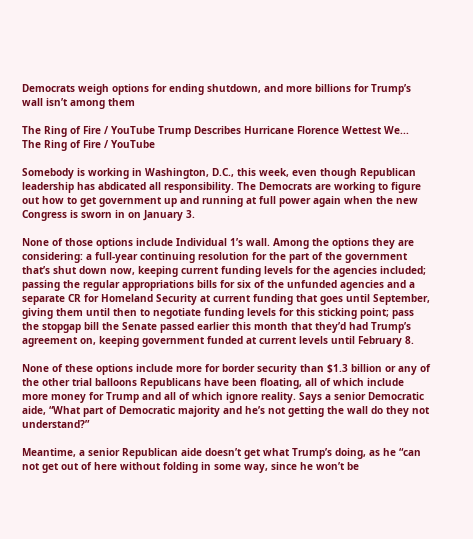Democrats weigh options for ending shutdown, and more billions for Trump’s wall isn’t among them

The Ring of Fire / YouTube Trump Describes Hurricane Florence Wettest We...
The Ring of Fire / YouTube

Somebody is working in Washington, D.C., this week, even though Republican leadership has abdicated all responsibility. The Democrats are working to figure out how to get government up and running at full power again when the new Congress is sworn in on January 3.

None of those options include Individual 1’s wall. Among the options they are considering: a full-year continuing resolution for the part of the government that’s shut down now, keeping current funding levels for the agencies included; passing the regular appropriations bills for six of the unfunded agencies and a separate CR for Homeland Security at current funding that goes until September, giving them until then to negotiate funding levels for this sticking point; pass the stopgap bill the Senate passed earlier this month that they’d had Trump’s agreement on, keeping government funded at current levels until February 8.

None of these options include more for border security than $1.3 billion or any of the other trial balloons Republicans have been floating, all of which include more money for Trump and all of which ignore reality. Says a senior Democratic aide, “What part of Democratic majority and he’s not getting the wall do they not understand?”

Meantime, a senior Republican aide doesn’t get what Trump’s doing, as he “can not get out of here without folding in some way, since he won’t be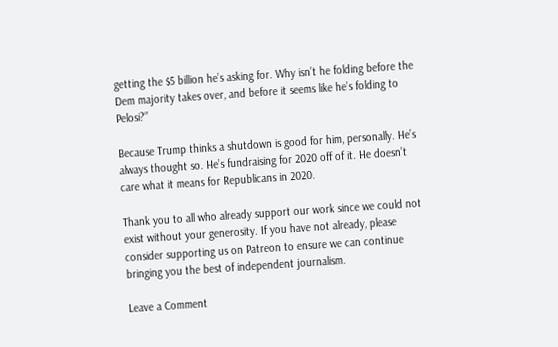getting the $5 billion he’s asking for. Why isn’t he folding before the Dem majority takes over, and before it seems like he’s folding to Pelosi?”

Because Trump thinks a shutdown is good for him, personally. He’s always thought so. He’s fundraising for 2020 off of it. He doesn’t care what it means for Republicans in 2020.

Thank you to all who already support our work since we could not exist without your generosity. If you have not already, please consider supporting us on Patreon to ensure we can continue bringing you the best of independent journalism.

Leave a Comment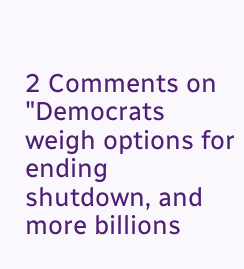2 Comments on "Democrats weigh options for ending shutdown, and more billions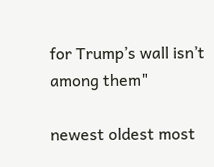for Trump’s wall isn’t among them"

newest oldest most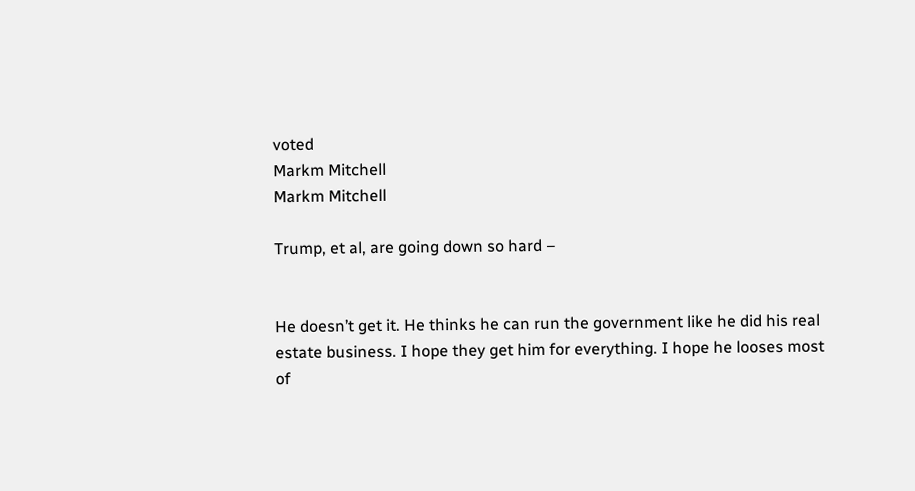voted
Markm Mitchell
Markm Mitchell

Trump, et al, are going down so hard –


He doesn’t get it. He thinks he can run the government like he did his real estate business. I hope they get him for everything. I hope he looses most of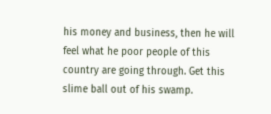his money and business, then he will feel what he poor people of this country are going through. Get this slime ball out of his swamp.